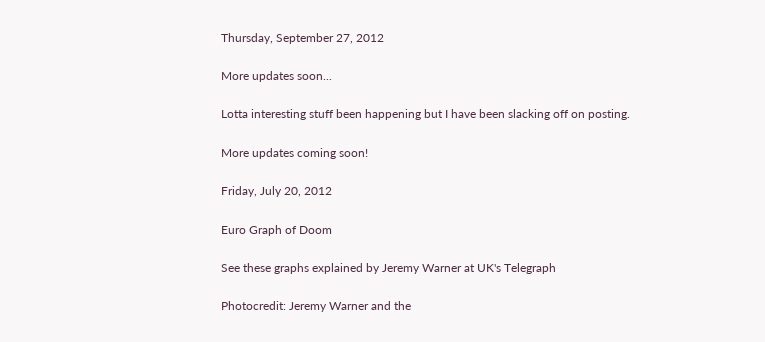Thursday, September 27, 2012

More updates soon...

Lotta interesting stuff been happening but I have been slacking off on posting.

More updates coming soon!

Friday, July 20, 2012

Euro Graph of Doom

See these graphs explained by Jeremy Warner at UK's Telegraph

Photocredit: Jeremy Warner and the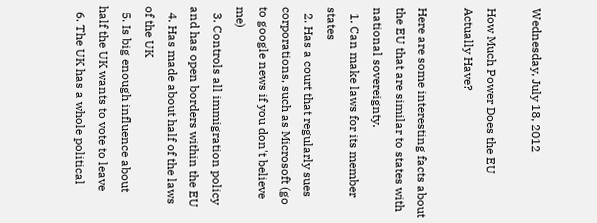Wednesday, July 18, 2012

How Much Power Does the EU Actually Have?

Here are some interesting facts about the EU that are similar to states with national sovereignty.
  1. Can make laws for its member states
  2. Has a court that regularly sues corporations, such as Microsoft (go to google news if you don't believe me)
  3. Controls all immigration policy and has open borders within the EU
  4. Has made about half of the laws of the UK
  5. Is big enough influence about half the UK wants to vote to leave
  6. The UK has a whole political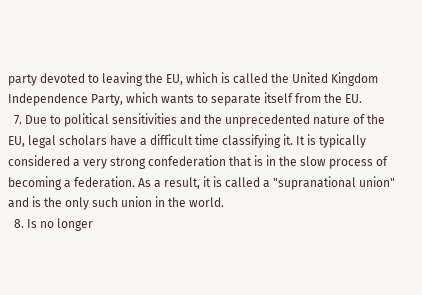party devoted to leaving the EU, which is called the United Kingdom Independence Party, which wants to separate itself from the EU.
  7. Due to political sensitivities and the unprecedented nature of the EU, legal scholars have a difficult time classifying it. It is typically considered a very strong confederation that is in the slow process of becoming a federation. As a result, it is called a "supranational union" and is the only such union in the world.
  8. Is no longer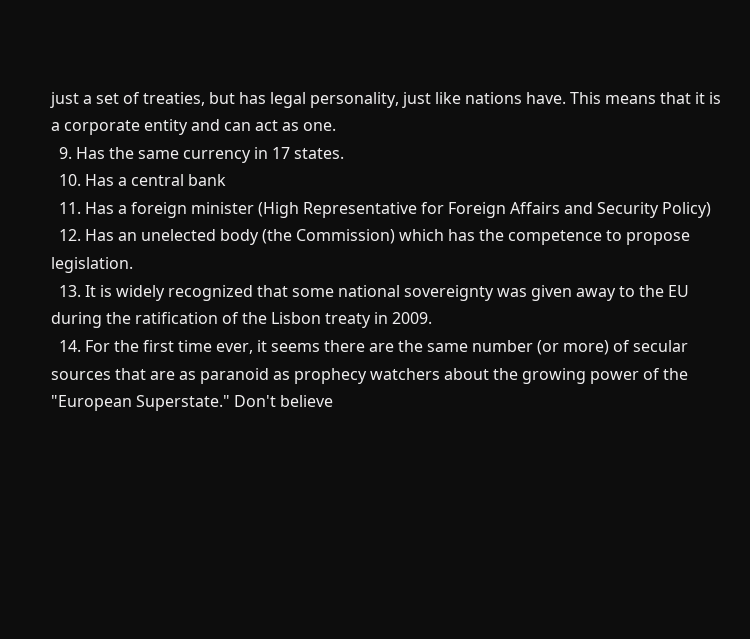just a set of treaties, but has legal personality, just like nations have. This means that it is a corporate entity and can act as one.
  9. Has the same currency in 17 states.
  10. Has a central bank
  11. Has a foreign minister (High Representative for Foreign Affairs and Security Policy)
  12. Has an unelected body (the Commission) which has the competence to propose legislation.
  13. It is widely recognized that some national sovereignty was given away to the EU during the ratification of the Lisbon treaty in 2009.
  14. For the first time ever, it seems there are the same number (or more) of secular sources that are as paranoid as prophecy watchers about the growing power of the "European Superstate." Don't believe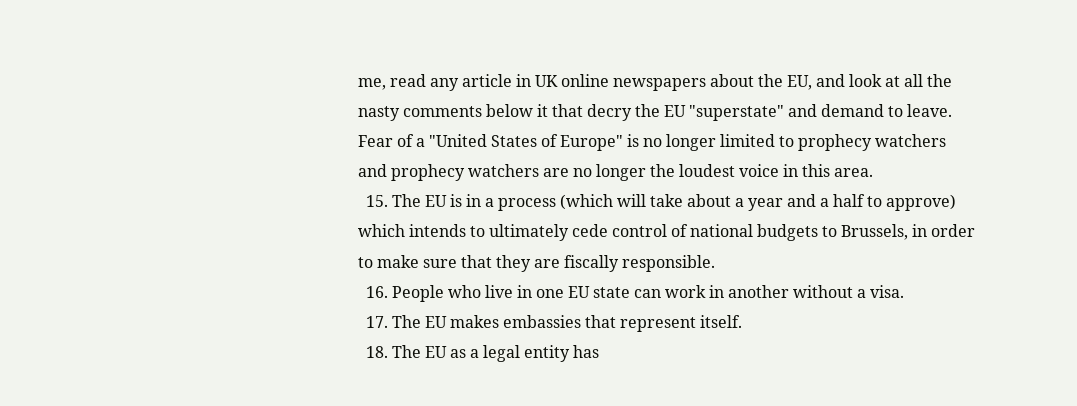me, read any article in UK online newspapers about the EU, and look at all the nasty comments below it that decry the EU "superstate" and demand to leave. Fear of a "United States of Europe" is no longer limited to prophecy watchers and prophecy watchers are no longer the loudest voice in this area.
  15. The EU is in a process (which will take about a year and a half to approve) which intends to ultimately cede control of national budgets to Brussels, in order to make sure that they are fiscally responsible.
  16. People who live in one EU state can work in another without a visa.
  17. The EU makes embassies that represent itself.
  18. The EU as a legal entity has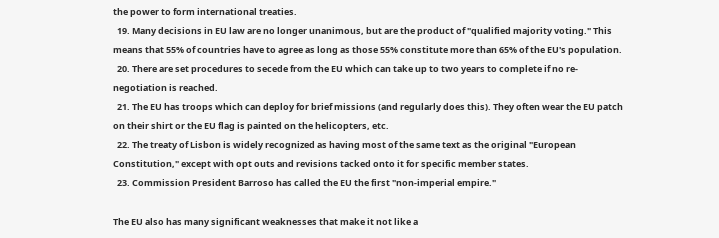the power to form international treaties.
  19. Many decisions in EU law are no longer unanimous, but are the product of "qualified majority voting." This means that 55% of countries have to agree as long as those 55% constitute more than 65% of the EU's population.
  20. There are set procedures to secede from the EU which can take up to two years to complete if no re-negotiation is reached.
  21. The EU has troops which can deploy for brief missions (and regularly does this). They often wear the EU patch on their shirt or the EU flag is painted on the helicopters, etc.
  22. The treaty of Lisbon is widely recognized as having most of the same text as the original "European Constitution," except with opt outs and revisions tacked onto it for specific member states.
  23. Commission President Barroso has called the EU the first "non-imperial empire."

The EU also has many significant weaknesses that make it not like a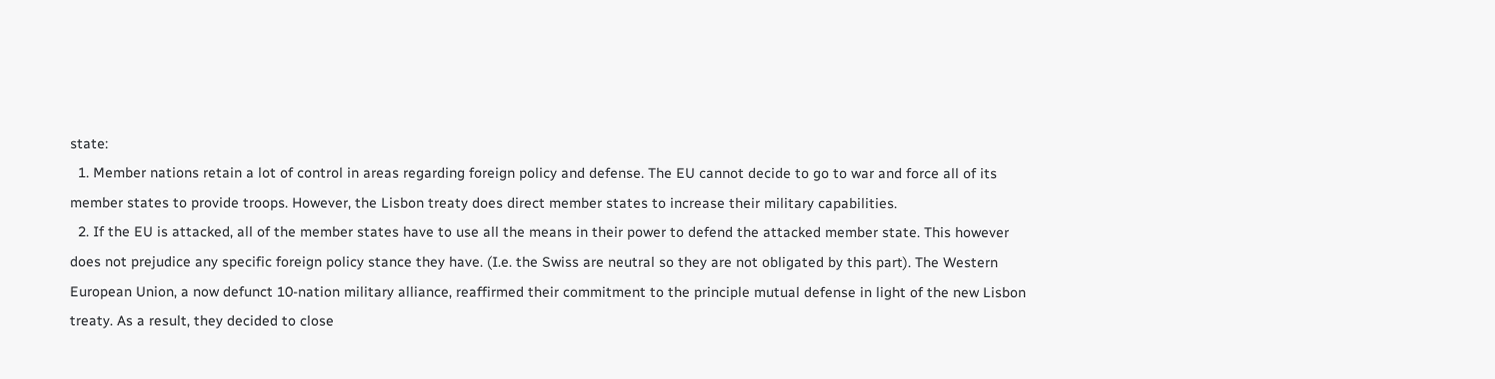state:
  1. Member nations retain a lot of control in areas regarding foreign policy and defense. The EU cannot decide to go to war and force all of its member states to provide troops. However, the Lisbon treaty does direct member states to increase their military capabilities.
  2. If the EU is attacked, all of the member states have to use all the means in their power to defend the attacked member state. This however does not prejudice any specific foreign policy stance they have. (I.e. the Swiss are neutral so they are not obligated by this part). The Western European Union, a now defunct 10-nation military alliance, reaffirmed their commitment to the principle mutual defense in light of the new Lisbon treaty. As a result, they decided to close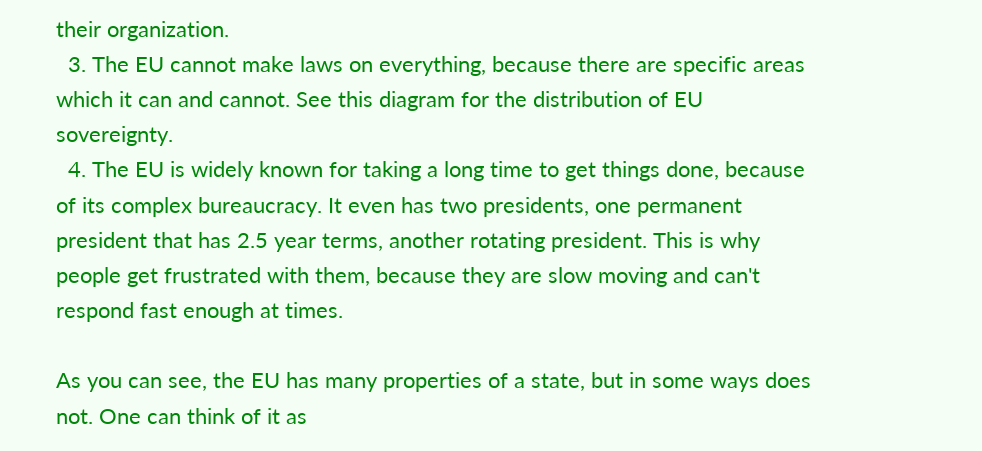their organization.
  3. The EU cannot make laws on everything, because there are specific areas which it can and cannot. See this diagram for the distribution of EU sovereignty.
  4. The EU is widely known for taking a long time to get things done, because of its complex bureaucracy. It even has two presidents, one permanent president that has 2.5 year terms, another rotating president. This is why people get frustrated with them, because they are slow moving and can't respond fast enough at times.

As you can see, the EU has many properties of a state, but in some ways does not. One can think of it as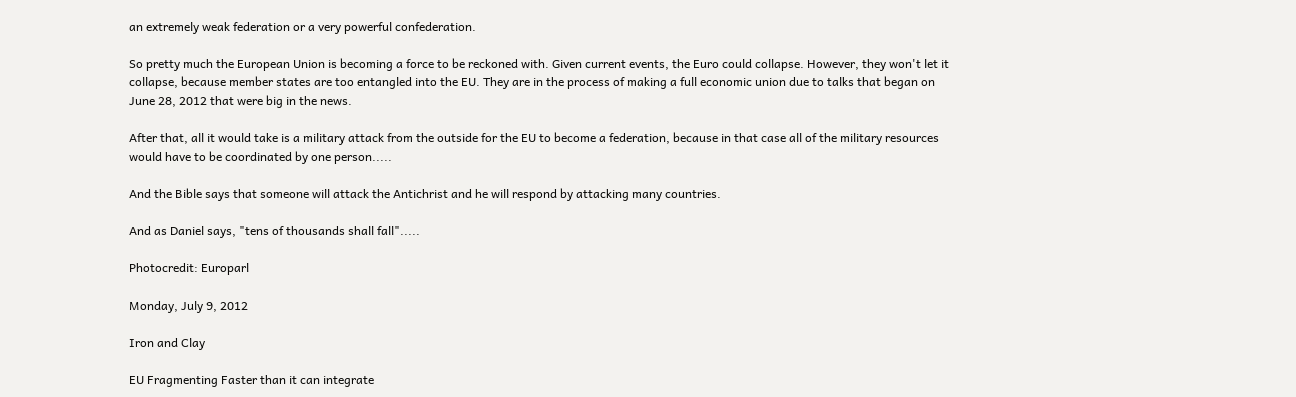an extremely weak federation or a very powerful confederation.

So pretty much the European Union is becoming a force to be reckoned with. Given current events, the Euro could collapse. However, they won't let it collapse, because member states are too entangled into the EU. They are in the process of making a full economic union due to talks that began on June 28, 2012 that were big in the news.

After that, all it would take is a military attack from the outside for the EU to become a federation, because in that case all of the military resources would have to be coordinated by one person.....

And the Bible says that someone will attack the Antichrist and he will respond by attacking many countries.

And as Daniel says, "tens of thousands shall fall".....

Photocredit: Europarl

Monday, July 9, 2012

Iron and Clay

EU Fragmenting Faster than it can integrate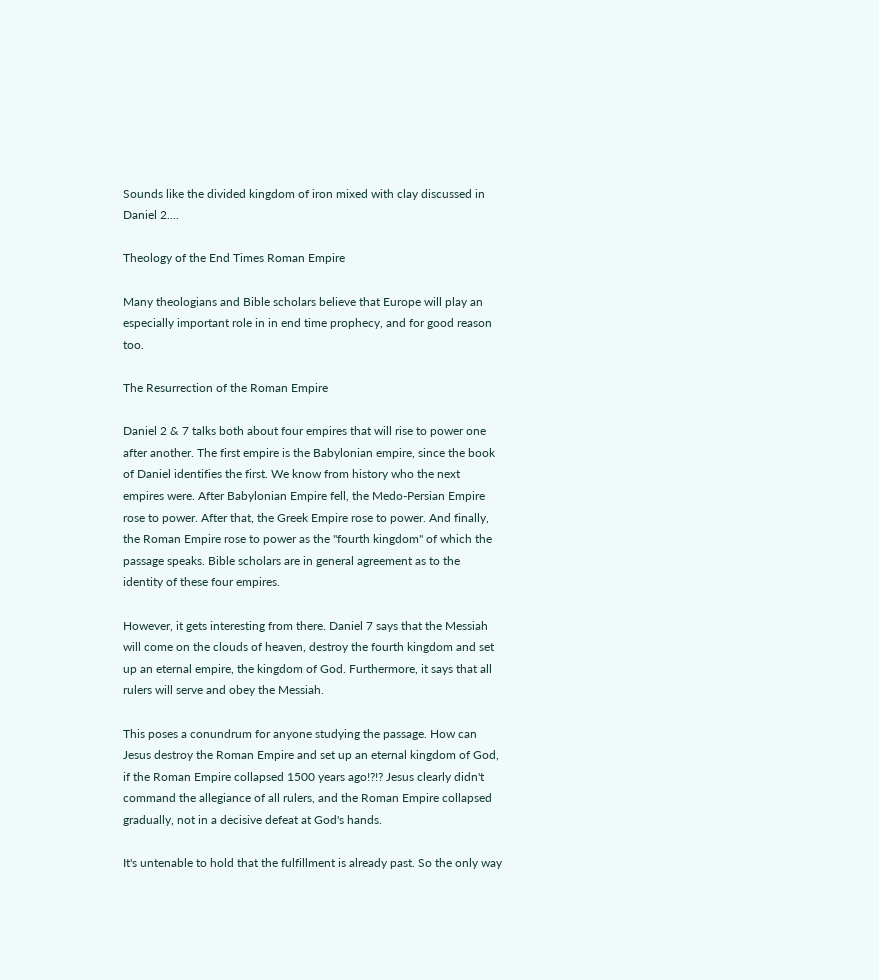Sounds like the divided kingdom of iron mixed with clay discussed in Daniel 2....

Theology of the End Times Roman Empire

Many theologians and Bible scholars believe that Europe will play an especially important role in in end time prophecy, and for good reason too.

The Resurrection of the Roman Empire

Daniel 2 & 7 talks both about four empires that will rise to power one after another. The first empire is the Babylonian empire, since the book of Daniel identifies the first. We know from history who the next empires were. After Babylonian Empire fell, the Medo-Persian Empire rose to power. After that, the Greek Empire rose to power. And finally, the Roman Empire rose to power as the "fourth kingdom" of which the passage speaks. Bible scholars are in general agreement as to the identity of these four empires.

However, it gets interesting from there. Daniel 7 says that the Messiah will come on the clouds of heaven, destroy the fourth kingdom and set up an eternal empire, the kingdom of God. Furthermore, it says that all rulers will serve and obey the Messiah.

This poses a conundrum for anyone studying the passage. How can Jesus destroy the Roman Empire and set up an eternal kingdom of God, if the Roman Empire collapsed 1500 years ago!?!? Jesus clearly didn't command the allegiance of all rulers, and the Roman Empire collapsed gradually, not in a decisive defeat at God's hands.

It's untenable to hold that the fulfillment is already past. So the only way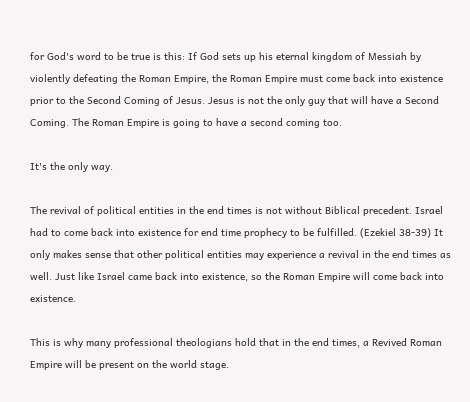for God's word to be true is this: If God sets up his eternal kingdom of Messiah by violently defeating the Roman Empire, the Roman Empire must come back into existence prior to the Second Coming of Jesus. Jesus is not the only guy that will have a Second Coming. The Roman Empire is going to have a second coming too.

It's the only way.

The revival of political entities in the end times is not without Biblical precedent. Israel had to come back into existence for end time prophecy to be fulfilled. (Ezekiel 38-39) It only makes sense that other political entities may experience a revival in the end times as well. Just like Israel came back into existence, so the Roman Empire will come back into existence.

This is why many professional theologians hold that in the end times, a Revived Roman Empire will be present on the world stage.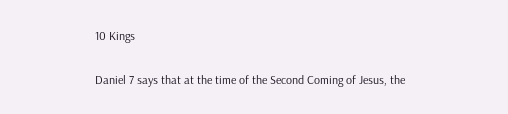10 Kings

Daniel 7 says that at the time of the Second Coming of Jesus, the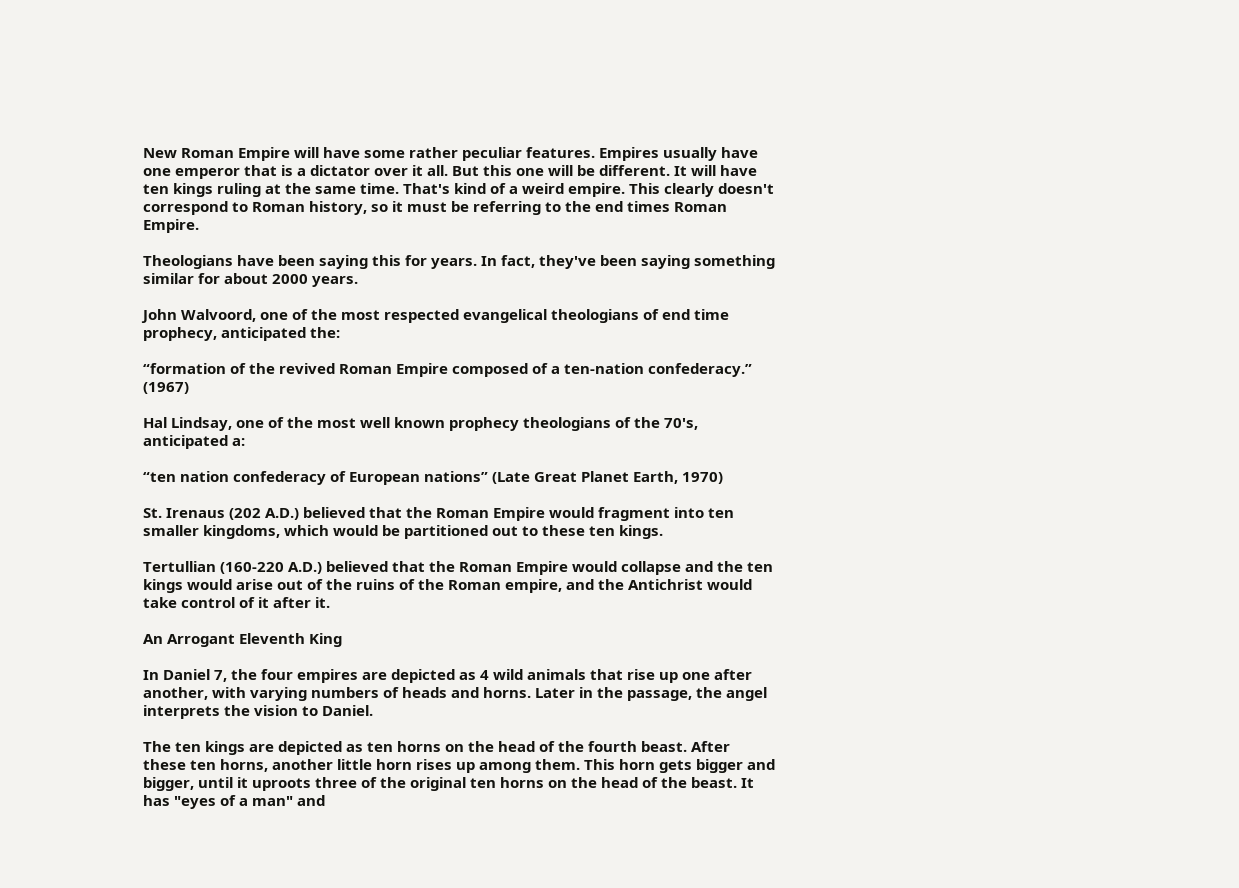New Roman Empire will have some rather peculiar features. Empires usually have one emperor that is a dictator over it all. But this one will be different. It will have ten kings ruling at the same time. That's kind of a weird empire. This clearly doesn't correspond to Roman history, so it must be referring to the end times Roman Empire.

Theologians have been saying this for years. In fact, they've been saying something similar for about 2000 years.

John Walvoord, one of the most respected evangelical theologians of end time prophecy, anticipated the:

“formation of the revived Roman Empire composed of a ten-nation confederacy.” (1967)

Hal Lindsay, one of the most well known prophecy theologians of the 70's, anticipated a:

“ten nation confederacy of European nations” (Late Great Planet Earth, 1970)

St. Irenaus (202 A.D.) believed that the Roman Empire would fragment into ten smaller kingdoms, which would be partitioned out to these ten kings.

Tertullian (160-220 A.D.) believed that the Roman Empire would collapse and the ten kings would arise out of the ruins of the Roman empire, and the Antichrist would take control of it after it.

An Arrogant Eleventh King

In Daniel 7, the four empires are depicted as 4 wild animals that rise up one after another, with varying numbers of heads and horns. Later in the passage, the angel interprets the vision to Daniel.

The ten kings are depicted as ten horns on the head of the fourth beast. After these ten horns, another little horn rises up among them. This horn gets bigger and bigger, until it uproots three of the original ten horns on the head of the beast. It has "eyes of a man" and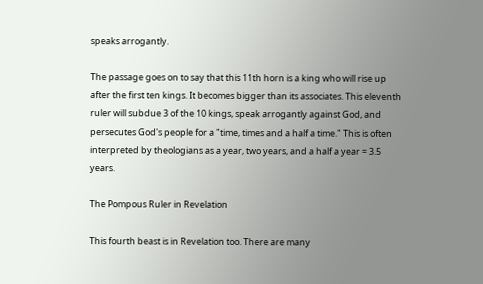speaks arrogantly.

The passage goes on to say that this 11th horn is a king who will rise up after the first ten kings. It becomes bigger than its associates. This eleventh ruler will subdue 3 of the 10 kings, speak arrogantly against God, and persecutes God's people for a "time, times and a half a time." This is often interpreted by theologians as a year, two years, and a half a year = 3.5 years.

The Pompous Ruler in Revelation

This fourth beast is in Revelation too. There are many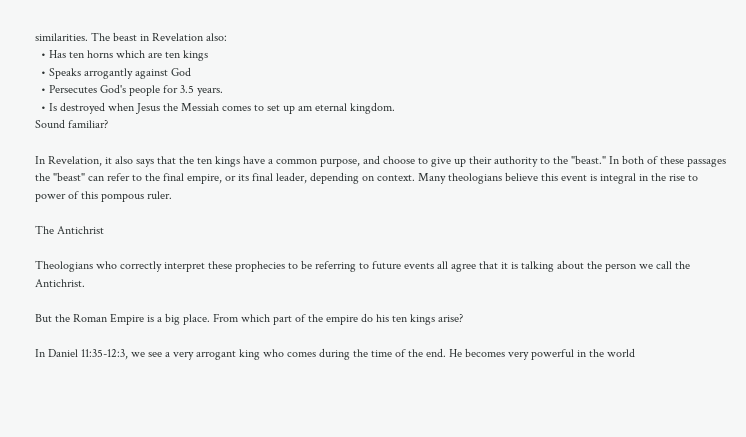similarities. The beast in Revelation also:
  • Has ten horns which are ten kings
  • Speaks arrogantly against God
  • Persecutes God's people for 3.5 years.
  • Is destroyed when Jesus the Messiah comes to set up am eternal kingdom.
Sound familiar?

In Revelation, it also says that the ten kings have a common purpose, and choose to give up their authority to the "beast." In both of these passages the "beast" can refer to the final empire, or its final leader, depending on context. Many theologians believe this event is integral in the rise to power of this pompous ruler.

The Antichrist

Theologians who correctly interpret these prophecies to be referring to future events all agree that it is talking about the person we call the Antichrist.

But the Roman Empire is a big place. From which part of the empire do his ten kings arise?

In Daniel 11:35-12:3, we see a very arrogant king who comes during the time of the end. He becomes very powerful in the world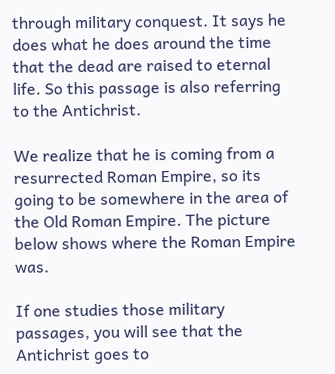through military conquest. It says he does what he does around the time that the dead are raised to eternal life. So this passage is also referring to the Antichrist.

We realize that he is coming from a resurrected Roman Empire, so its going to be somewhere in the area of the Old Roman Empire. The picture below shows where the Roman Empire was.

If one studies those military passages, you will see that the Antichrist goes to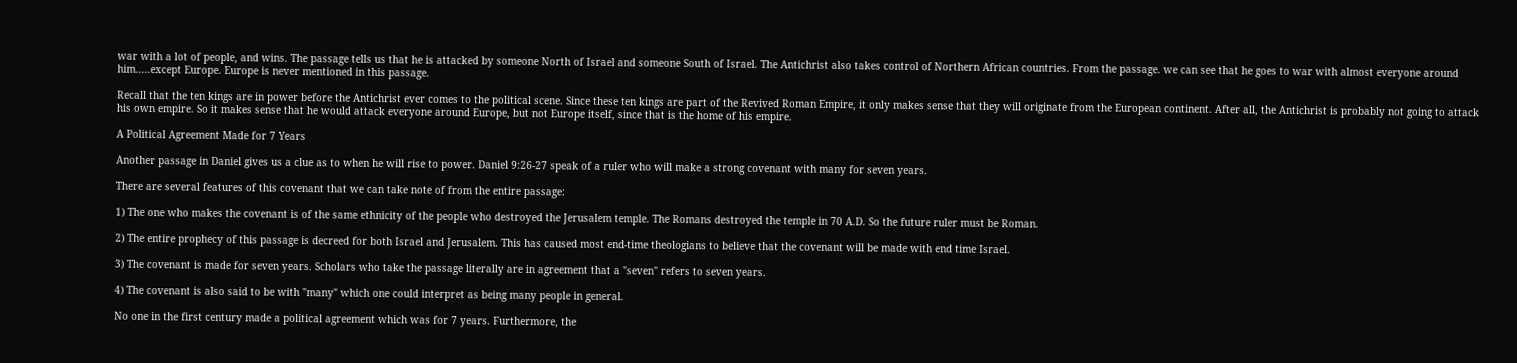war with a lot of people, and wins. The passage tells us that he is attacked by someone North of Israel and someone South of Israel. The Antichrist also takes control of Northern African countries. From the passage. we can see that he goes to war with almost everyone around him.....except Europe. Europe is never mentioned in this passage.

Recall that the ten kings are in power before the Antichrist ever comes to the political scene. Since these ten kings are part of the Revived Roman Empire, it only makes sense that they will originate from the European continent. After all, the Antichrist is probably not going to attack his own empire. So it makes sense that he would attack everyone around Europe, but not Europe itself, since that is the home of his empire.

A Political Agreement Made for 7 Years

Another passage in Daniel gives us a clue as to when he will rise to power. Daniel 9:26-27 speak of a ruler who will make a strong covenant with many for seven years.

There are several features of this covenant that we can take note of from the entire passage:

1) The one who makes the covenant is of the same ethnicity of the people who destroyed the Jerusalem temple. The Romans destroyed the temple in 70 A.D. So the future ruler must be Roman.

2) The entire prophecy of this passage is decreed for both Israel and Jerusalem. This has caused most end-time theologians to believe that the covenant will be made with end time Israel.

3) The covenant is made for seven years. Scholars who take the passage literally are in agreement that a "seven" refers to seven years.

4) The covenant is also said to be with "many" which one could interpret as being many people in general.

No one in the first century made a political agreement which was for 7 years. Furthermore, the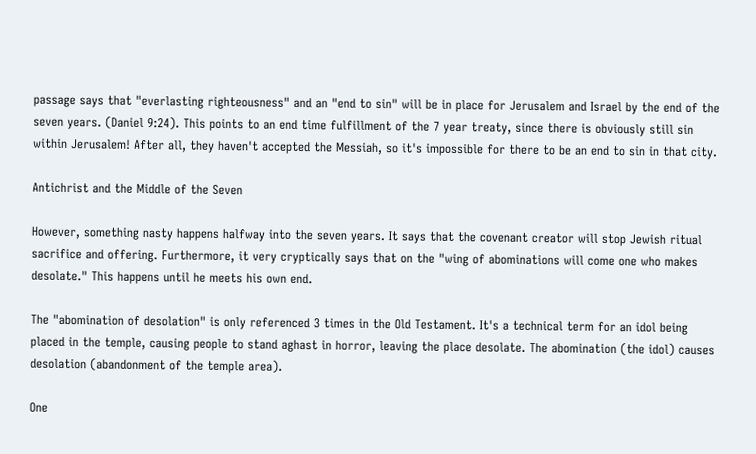passage says that "everlasting righteousness" and an "end to sin" will be in place for Jerusalem and Israel by the end of the seven years. (Daniel 9:24). This points to an end time fulfillment of the 7 year treaty, since there is obviously still sin within Jerusalem! After all, they haven't accepted the Messiah, so it's impossible for there to be an end to sin in that city.

Antichrist and the Middle of the Seven

However, something nasty happens halfway into the seven years. It says that the covenant creator will stop Jewish ritual sacrifice and offering. Furthermore, it very cryptically says that on the "wing of abominations will come one who makes desolate." This happens until he meets his own end.

The "abomination of desolation" is only referenced 3 times in the Old Testament. It's a technical term for an idol being placed in the temple, causing people to stand aghast in horror, leaving the place desolate. The abomination (the idol) causes desolation (abandonment of the temple area).

One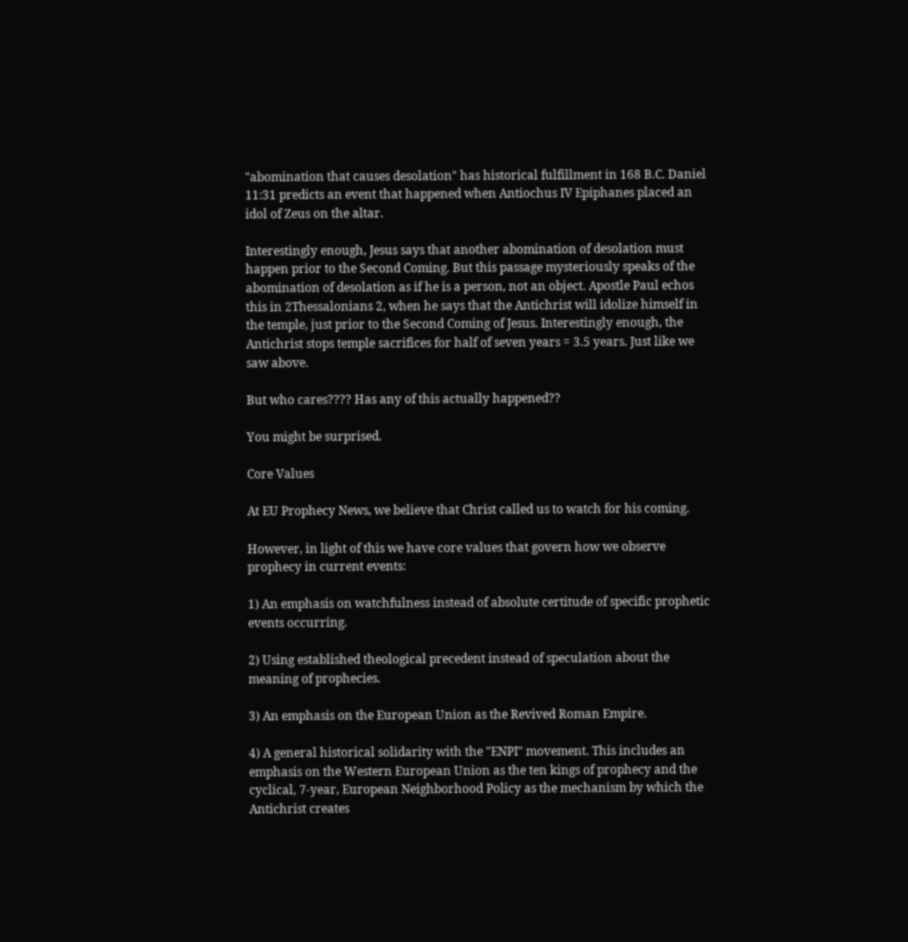"abomination that causes desolation" has historical fulfillment in 168 B.C. Daniel 11:31 predicts an event that happened when Antiochus IV Epiphanes placed an idol of Zeus on the altar.

Interestingly enough, Jesus says that another abomination of desolation must happen prior to the Second Coming. But this passage mysteriously speaks of the abomination of desolation as if he is a person, not an object. Apostle Paul echos this in 2Thessalonians 2, when he says that the Antichrist will idolize himself in the temple, just prior to the Second Coming of Jesus. Interestingly enough, the Antichrist stops temple sacrifices for half of seven years = 3.5 years. Just like we saw above.

But who cares???? Has any of this actually happened??

You might be surprised.

Core Values

At EU Prophecy News, we believe that Christ called us to watch for his coming.

However, in light of this we have core values that govern how we observe prophecy in current events:

1) An emphasis on watchfulness instead of absolute certitude of specific prophetic events occurring.

2) Using established theological precedent instead of speculation about the meaning of prophecies.

3) An emphasis on the European Union as the Revived Roman Empire.

4) A general historical solidarity with the "ENPI" movement. This includes an emphasis on the Western European Union as the ten kings of prophecy and the cyclical, 7-year, European Neighborhood Policy as the mechanism by which the Antichrist creates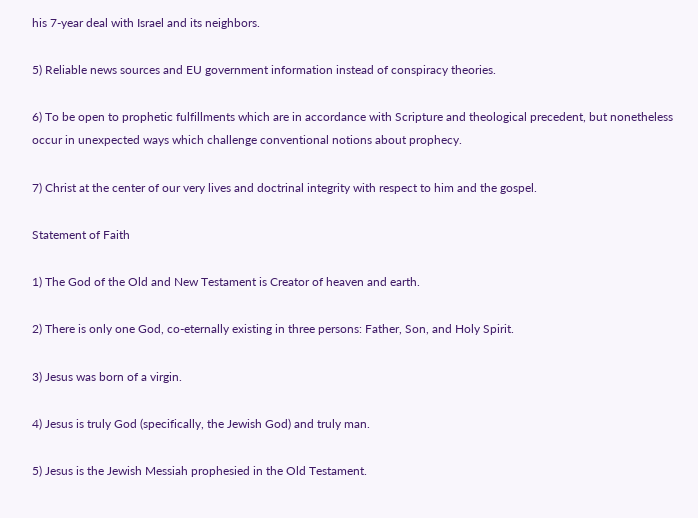his 7-year deal with Israel and its neighbors.

5) Reliable news sources and EU government information instead of conspiracy theories.

6) To be open to prophetic fulfillments which are in accordance with Scripture and theological precedent, but nonetheless occur in unexpected ways which challenge conventional notions about prophecy.

7) Christ at the center of our very lives and doctrinal integrity with respect to him and the gospel.

Statement of Faith

1) The God of the Old and New Testament is Creator of heaven and earth.

2) There is only one God, co-eternally existing in three persons: Father, Son, and Holy Spirit.

3) Jesus was born of a virgin.

4) Jesus is truly God (specifically, the Jewish God) and truly man.

5) Jesus is the Jewish Messiah prophesied in the Old Testament.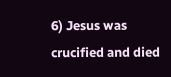6) Jesus was crucified and died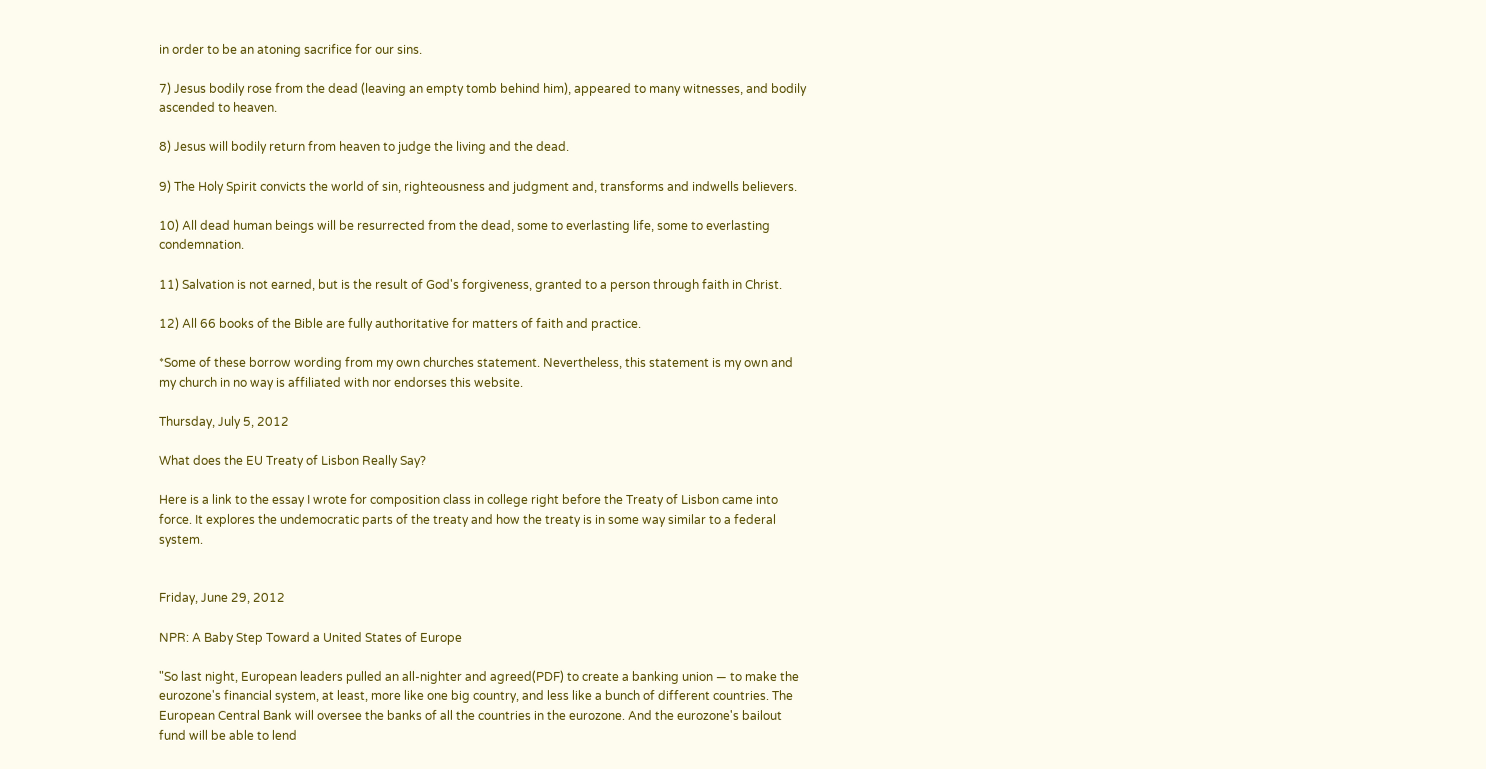in order to be an atoning sacrifice for our sins.

7) Jesus bodily rose from the dead (leaving an empty tomb behind him), appeared to many witnesses, and bodily ascended to heaven.

8) Jesus will bodily return from heaven to judge the living and the dead.

9) The Holy Spirit convicts the world of sin, righteousness and judgment and, transforms and indwells believers.

10) All dead human beings will be resurrected from the dead, some to everlasting life, some to everlasting condemnation.

11) Salvation is not earned, but is the result of God's forgiveness, granted to a person through faith in Christ.

12) All 66 books of the Bible are fully authoritative for matters of faith and practice.

*Some of these borrow wording from my own churches statement. Nevertheless, this statement is my own and my church in no way is affiliated with nor endorses this website.

Thursday, July 5, 2012

What does the EU Treaty of Lisbon Really Say?

Here is a link to the essay I wrote for composition class in college right before the Treaty of Lisbon came into force. It explores the undemocratic parts of the treaty and how the treaty is in some way similar to a federal system.


Friday, June 29, 2012

NPR: A Baby Step Toward a United States of Europe

"So last night, European leaders pulled an all-nighter and agreed(PDF) to create a banking union — to make the eurozone's financial system, at least, more like one big country, and less like a bunch of different countries. The European Central Bank will oversee the banks of all the countries in the eurozone. And the eurozone's bailout fund will be able to lend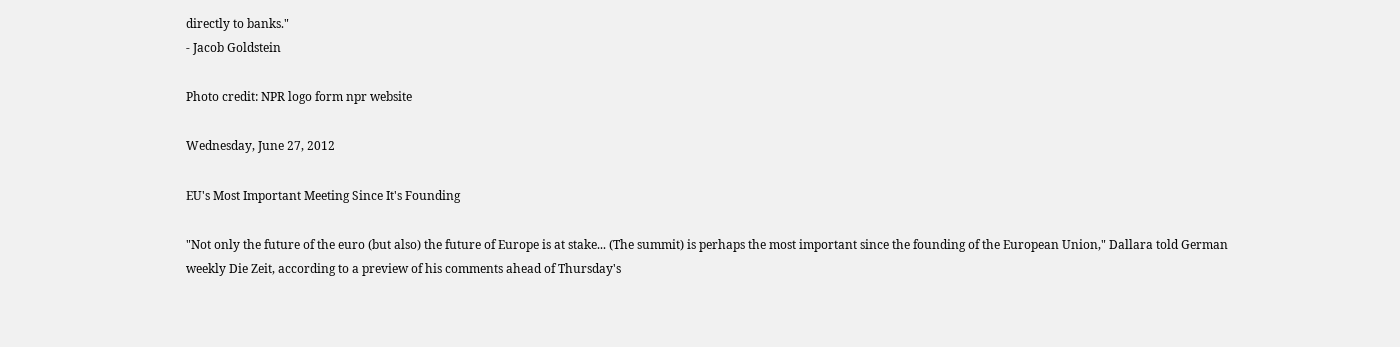directly to banks."
- Jacob Goldstein

Photo credit: NPR logo form npr website

Wednesday, June 27, 2012

EU's Most Important Meeting Since It's Founding

"Not only the future of the euro (but also) the future of Europe is at stake... (The summit) is perhaps the most important since the founding of the European Union," Dallara told German weekly Die Zeit, according to a preview of his comments ahead of Thursday's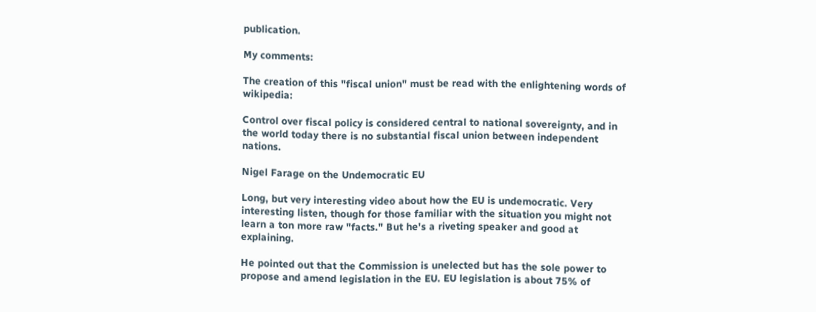publication.

My comments:

The creation of this "fiscal union" must be read with the enlightening words of wikipedia:

Control over fiscal policy is considered central to national sovereignty, and in the world today there is no substantial fiscal union between independent nations.

Nigel Farage on the Undemocratic EU

Long, but very interesting video about how the EU is undemocratic. Very interesting listen, though for those familiar with the situation you might not learn a ton more raw "facts." But he's a riveting speaker and good at explaining.

He pointed out that the Commission is unelected but has the sole power to propose and amend legislation in the EU. EU legislation is about 75% of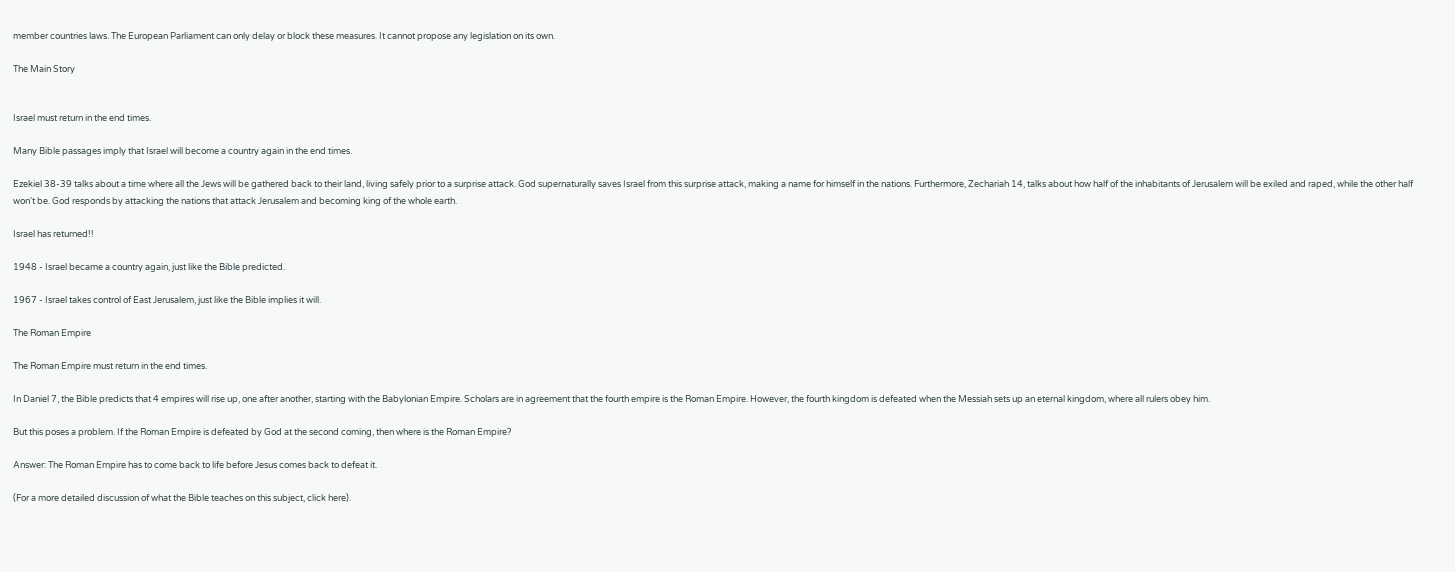member countries laws. The European Parliament can only delay or block these measures. It cannot propose any legislation on its own.

The Main Story


Israel must return in the end times.

Many Bible passages imply that Israel will become a country again in the end times.

Ezekiel 38-39 talks about a time where all the Jews will be gathered back to their land, living safely prior to a surprise attack. God supernaturally saves Israel from this surprise attack, making a name for himself in the nations. Furthermore, Zechariah 14, talks about how half of the inhabitants of Jerusalem will be exiled and raped, while the other half won't be. God responds by attacking the nations that attack Jerusalem and becoming king of the whole earth.

Israel has returned!!

1948 - Israel became a country again, just like the Bible predicted.

1967 - Israel takes control of East Jerusalem, just like the Bible implies it will.

The Roman Empire

The Roman Empire must return in the end times.

In Daniel 7, the Bible predicts that 4 empires will rise up, one after another, starting with the Babylonian Empire. Scholars are in agreement that the fourth empire is the Roman Empire. However, the fourth kingdom is defeated when the Messiah sets up an eternal kingdom, where all rulers obey him.

But this poses a problem. If the Roman Empire is defeated by God at the second coming, then where is the Roman Empire?

Answer: The Roman Empire has to come back to life before Jesus comes back to defeat it.

(For a more detailed discussion of what the Bible teaches on this subject, click here).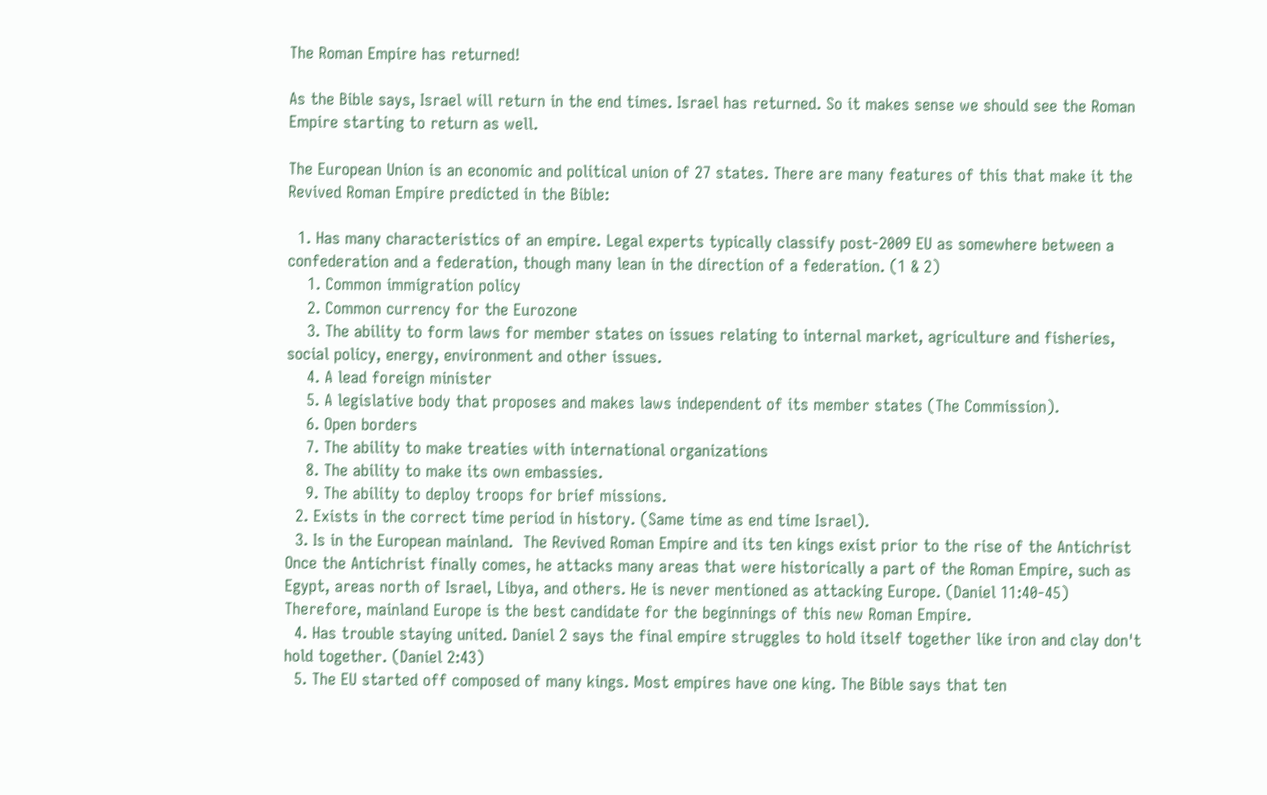The Roman Empire has returned!

As the Bible says, Israel will return in the end times. Israel has returned. So it makes sense we should see the Roman Empire starting to return as well.

The European Union is an economic and political union of 27 states. There are many features of this that make it the Revived Roman Empire predicted in the Bible:

  1. Has many characteristics of an empire. Legal experts typically classify post-2009 EU as somewhere between a confederation and a federation, though many lean in the direction of a federation. (1 & 2)
    1. Common immigration policy
    2. Common currency for the Eurozone
    3. The ability to form laws for member states on issues relating to internal market, agriculture and fisheries, social policy, energy, environment and other issues.
    4. A lead foreign minister
    5. A legislative body that proposes and makes laws independent of its member states (The Commission).
    6. Open borders
    7. The ability to make treaties with international organizations
    8. The ability to make its own embassies.
    9. The ability to deploy troops for brief missions.
  2. Exists in the correct time period in history. (Same time as end time Israel).
  3. Is in the European mainland.  The Revived Roman Empire and its ten kings exist prior to the rise of the Antichrist  Once the Antichrist finally comes, he attacks many areas that were historically a part of the Roman Empire, such as Egypt, areas north of Israel, Libya, and others. He is never mentioned as attacking Europe. (Daniel 11:40-45) Therefore, mainland Europe is the best candidate for the beginnings of this new Roman Empire.
  4. Has trouble staying united. Daniel 2 says the final empire struggles to hold itself together like iron and clay don't hold together. (Daniel 2:43)
  5. The EU started off composed of many kings. Most empires have one king. The Bible says that ten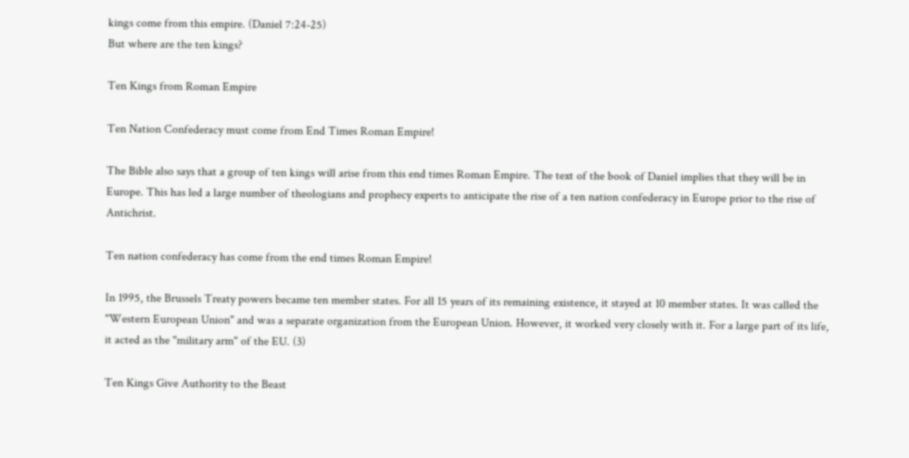kings come from this empire. (Daniel 7:24-25)
But where are the ten kings?

Ten Kings from Roman Empire

Ten Nation Confederacy must come from End Times Roman Empire!

The Bible also says that a group of ten kings will arise from this end times Roman Empire. The text of the book of Daniel implies that they will be in Europe. This has led a large number of theologians and prophecy experts to anticipate the rise of a ten nation confederacy in Europe prior to the rise of Antichrist.

Ten nation confederacy has come from the end times Roman Empire!

In 1995, the Brussels Treaty powers became ten member states. For all 15 years of its remaining existence, it stayed at 10 member states. It was called the "Western European Union" and was a separate organization from the European Union. However, it worked very closely with it. For a large part of its life, it acted as the "military arm" of the EU. (3)

Ten Kings Give Authority to the Beast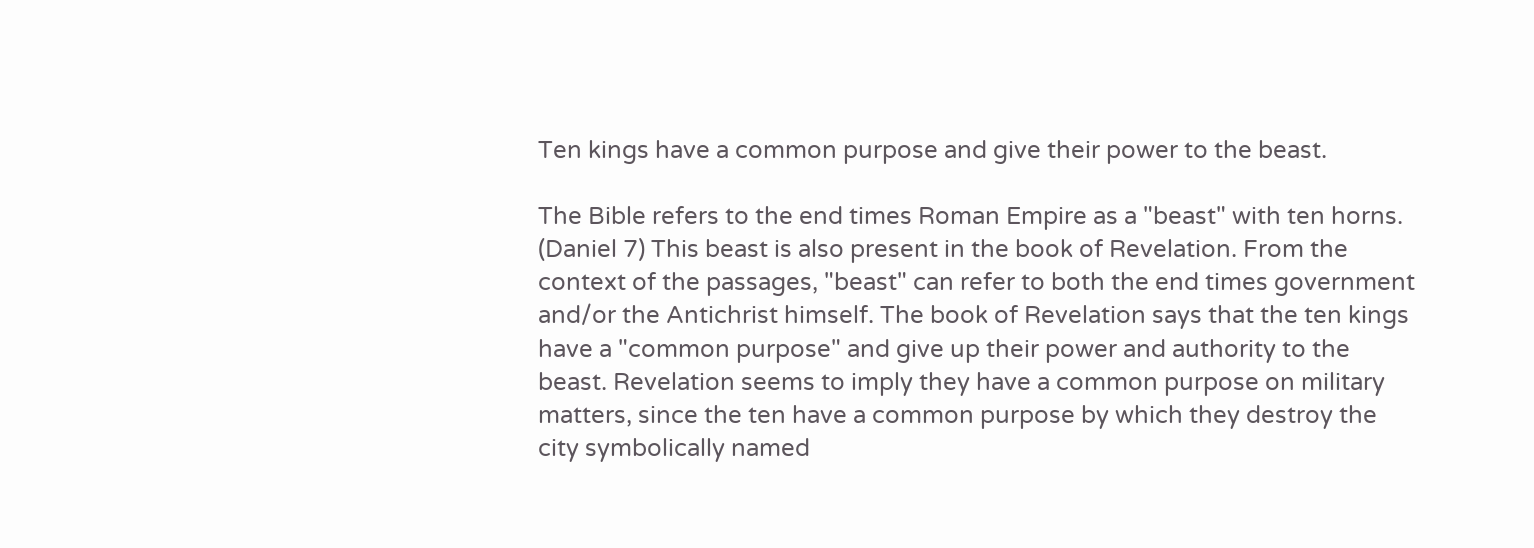Ten kings have a common purpose and give their power to the beast.

The Bible refers to the end times Roman Empire as a "beast" with ten horns. (Daniel 7) This beast is also present in the book of Revelation. From the context of the passages, "beast" can refer to both the end times government and/or the Antichrist himself. The book of Revelation says that the ten kings have a "common purpose" and give up their power and authority to the beast. Revelation seems to imply they have a common purpose on military matters, since the ten have a common purpose by which they destroy the city symbolically named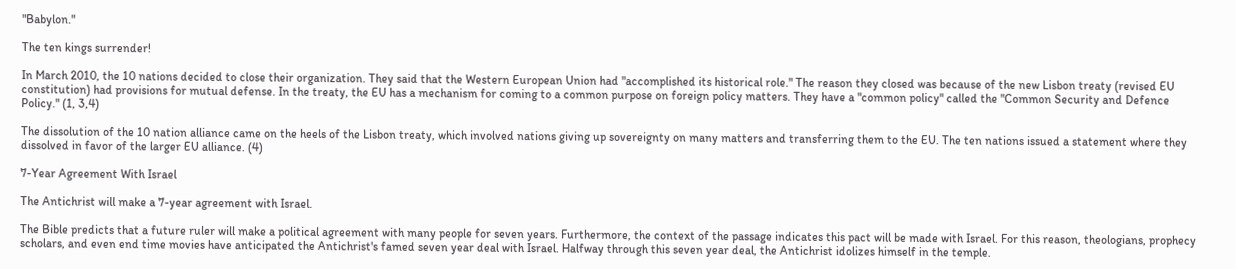"Babylon."

The ten kings surrender!

In March 2010, the 10 nations decided to close their organization. They said that the Western European Union had "accomplished its historical role." The reason they closed was because of the new Lisbon treaty (revised EU constitution) had provisions for mutual defense. In the treaty, the EU has a mechanism for coming to a common purpose on foreign policy matters. They have a "common policy" called the "Common Security and Defence Policy." (1, 3,4)

The dissolution of the 10 nation alliance came on the heels of the Lisbon treaty, which involved nations giving up sovereignty on many matters and transferring them to the EU. The ten nations issued a statement where they dissolved in favor of the larger EU alliance. (4)

7-Year Agreement With Israel

The Antichrist will make a 7-year agreement with Israel.

The Bible predicts that a future ruler will make a political agreement with many people for seven years. Furthermore, the context of the passage indicates this pact will be made with Israel. For this reason, theologians, prophecy scholars, and even end time movies have anticipated the Antichrist's famed seven year deal with Israel. Halfway through this seven year deal, the Antichrist idolizes himself in the temple.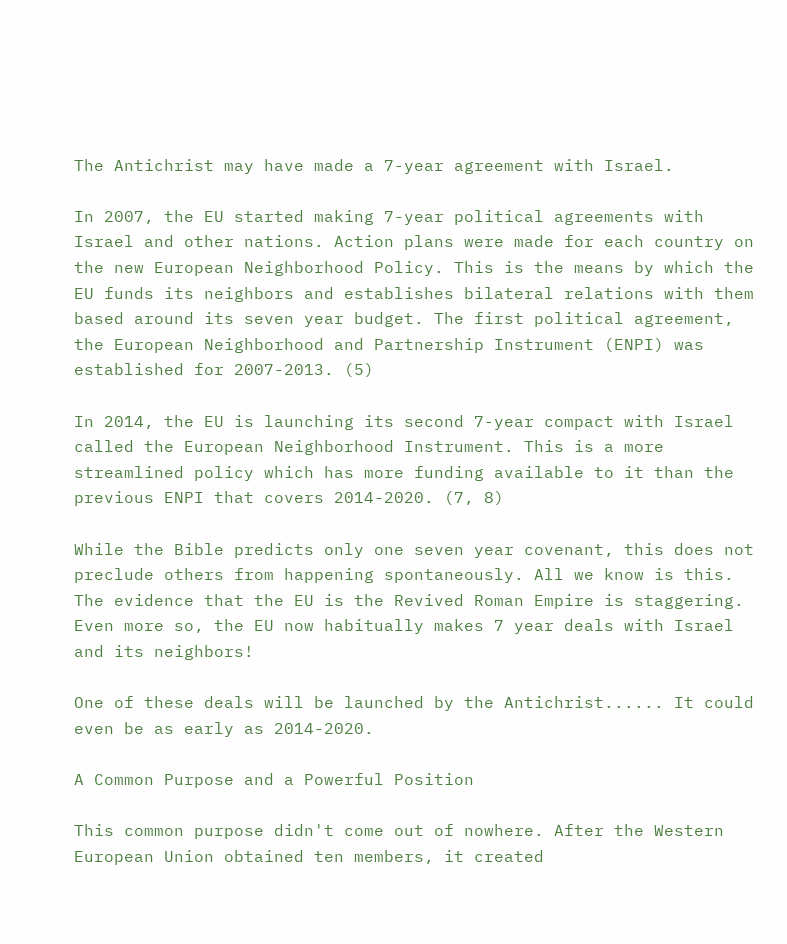The Antichrist may have made a 7-year agreement with Israel.

In 2007, the EU started making 7-year political agreements with Israel and other nations. Action plans were made for each country on the new European Neighborhood Policy. This is the means by which the EU funds its neighbors and establishes bilateral relations with them based around its seven year budget. The first political agreement, the European Neighborhood and Partnership Instrument (ENPI) was established for 2007-2013. (5)

In 2014, the EU is launching its second 7-year compact with Israel called the European Neighborhood Instrument. This is a more streamlined policy which has more funding available to it than the previous ENPI that covers 2014-2020. (7, 8)

While the Bible predicts only one seven year covenant, this does not preclude others from happening spontaneously. All we know is this. The evidence that the EU is the Revived Roman Empire is staggering. Even more so, the EU now habitually makes 7 year deals with Israel and its neighbors!

One of these deals will be launched by the Antichrist...... It could even be as early as 2014-2020.

A Common Purpose and a Powerful Position

This common purpose didn't come out of nowhere. After the Western European Union obtained ten members, it created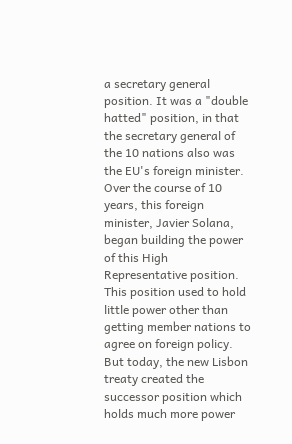a secretary general position. It was a "double hatted" position, in that the secretary general of the 10 nations also was the EU's foreign minister. Over the course of 10 years, this foreign minister, Javier Solana, began building the power of this High Representative position. This position used to hold little power other than getting member nations to agree on foreign policy. But today, the new Lisbon treaty created the successor position which holds much more power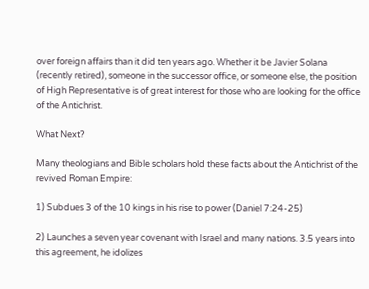over foreign affairs than it did ten years ago. Whether it be Javier Solana (recently retired), someone in the successor office, or someone else, the position of High Representative is of great interest for those who are looking for the office of the Antichrist.

What Next?

Many theologians and Bible scholars hold these facts about the Antichrist of the revived Roman Empire:

1) Subdues 3 of the 10 kings in his rise to power (Daniel 7:24-25)

2) Launches a seven year covenant with Israel and many nations. 3.5 years into this agreement, he idolizes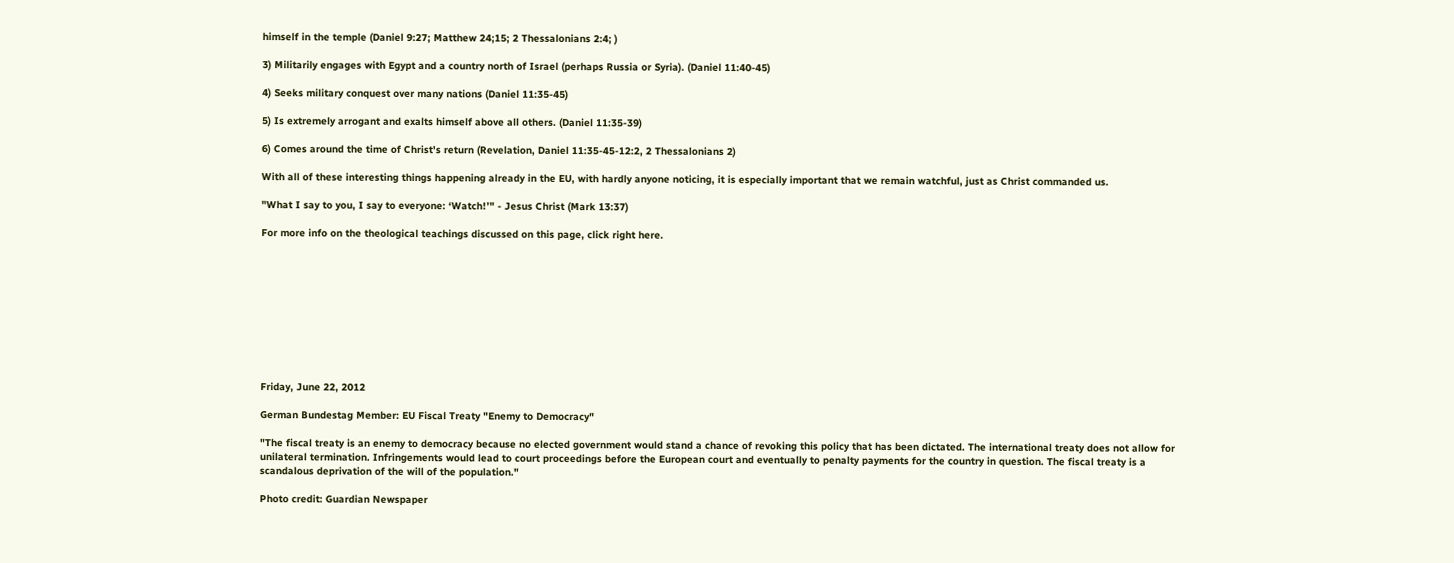himself in the temple (Daniel 9:27; Matthew 24;15; 2 Thessalonians 2:4; )

3) Militarily engages with Egypt and a country north of Israel (perhaps Russia or Syria). (Daniel 11:40-45)

4) Seeks military conquest over many nations (Daniel 11:35-45)

5) Is extremely arrogant and exalts himself above all others. (Daniel 11:35-39)

6) Comes around the time of Christ's return (Revelation, Daniel 11:35-45-12:2, 2 Thessalonians 2)

With all of these interesting things happening already in the EU, with hardly anyone noticing, it is especially important that we remain watchful, just as Christ commanded us.

"What I say to you, I say to everyone: ‘Watch!’" - Jesus Christ (Mark 13:37)

For more info on the theological teachings discussed on this page, click right here.










Friday, June 22, 2012

German Bundestag Member: EU Fiscal Treaty "Enemy to Democracy"

"The fiscal treaty is an enemy to democracy because no elected government would stand a chance of revoking this policy that has been dictated. The international treaty does not allow for unilateral termination. Infringements would lead to court proceedings before the European court and eventually to penalty payments for the country in question. The fiscal treaty is a scandalous deprivation of the will of the population."

Photo credit: Guardian Newspaper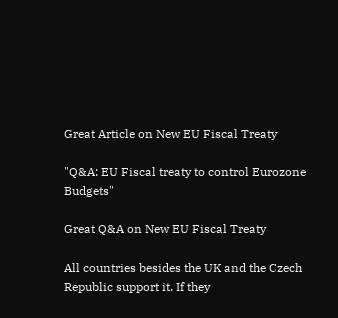Great Article on New EU Fiscal Treaty

"Q&A: EU Fiscal treaty to control Eurozone Budgets"

Great Q&A on New EU Fiscal Treaty

All countries besides the UK and the Czech Republic support it. If they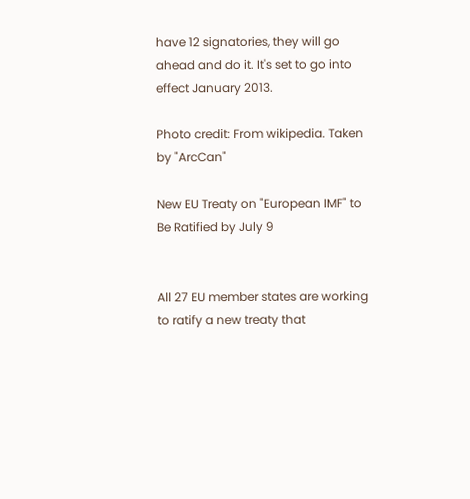have 12 signatories, they will go ahead and do it. It's set to go into effect January 2013.

Photo credit: From wikipedia. Taken by "ArcCan"

New EU Treaty on "European IMF" to Be Ratified by July 9


All 27 EU member states are working to ratify a new treaty that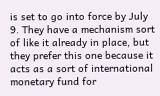is set to go into force by July 9. They have a mechanism sort of like it already in place, but they prefer this one because it acts as a sort of international monetary fund for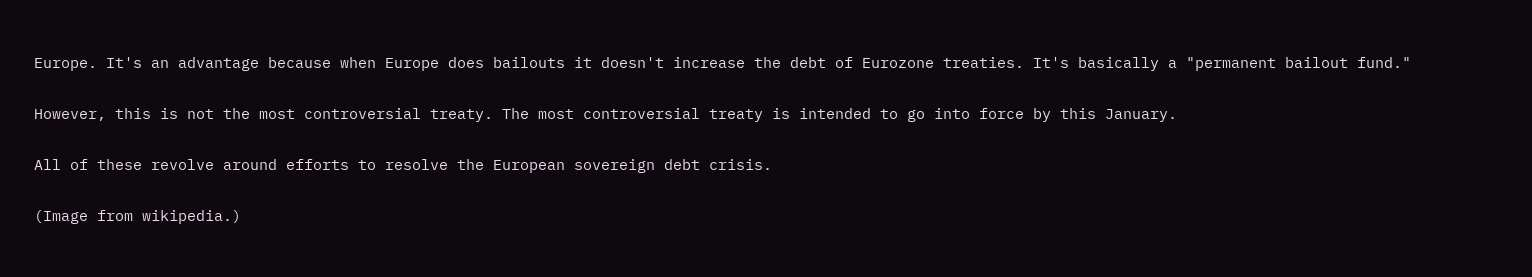Europe. It's an advantage because when Europe does bailouts it doesn't increase the debt of Eurozone treaties. It's basically a "permanent bailout fund."

However, this is not the most controversial treaty. The most controversial treaty is intended to go into force by this January.

All of these revolve around efforts to resolve the European sovereign debt crisis.

(Image from wikipedia.)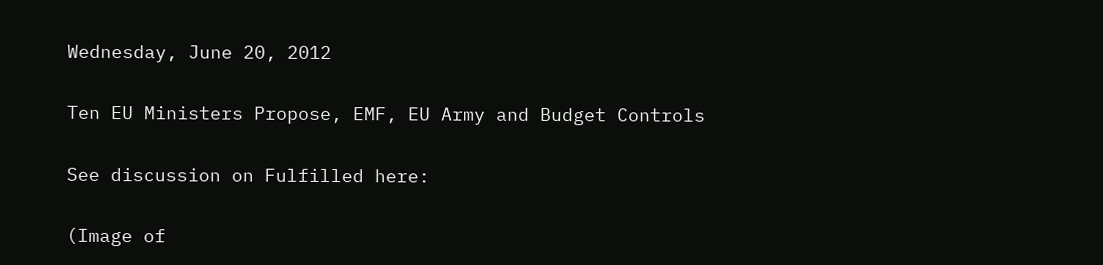Wednesday, June 20, 2012

Ten EU Ministers Propose, EMF, EU Army and Budget Controls

See discussion on Fulfilled here:

(Image of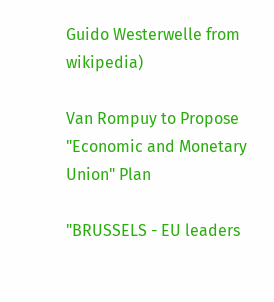Guido Westerwelle from wikipedia)

Van Rompuy to Propose "Economic and Monetary Union" Plan

"BRUSSELS - EU leaders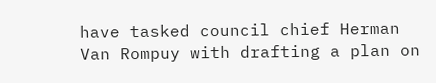have tasked council chief Herman Van Rompuy with drafting a plan on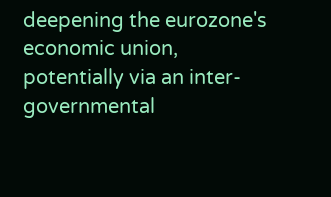deepening the eurozone's economic union, potentially via an inter-governmental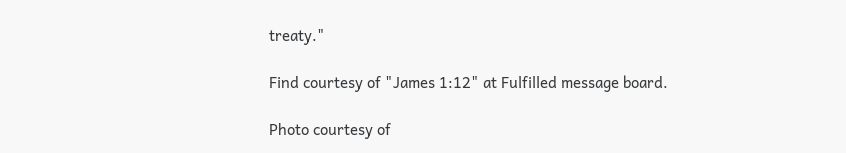treaty."

Find courtesy of "James 1:12" at Fulfilled message board.

Photo courtesy of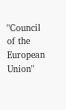"Council of the European Union"